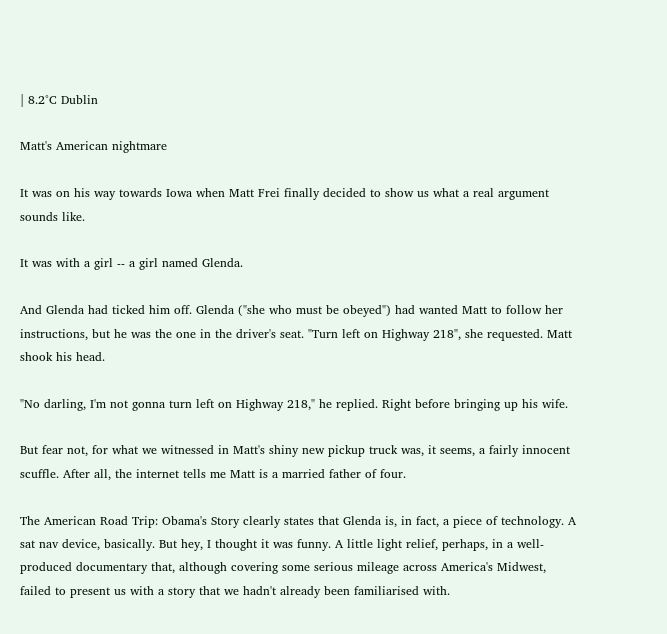| 8.2°C Dublin

Matt's American nightmare

It was on his way towards Iowa when Matt Frei finally decided to show us what a real argument sounds like.

It was with a girl -- a girl named Glenda.

And Glenda had ticked him off. Glenda ("she who must be obeyed") had wanted Matt to follow her instructions, but he was the one in the driver's seat. "Turn left on Highway 218", she requested. Matt shook his head.

"No darling, I'm not gonna turn left on Highway 218," he replied. Right before bringing up his wife.

But fear not, for what we witnessed in Matt's shiny new pickup truck was, it seems, a fairly innocent scuffle. After all, the internet tells me Matt is a married father of four.

The American Road Trip: Obama's Story clearly states that Glenda is, in fact, a piece of technology. A sat nav device, basically. But hey, I thought it was funny. A little light relief, perhaps, in a well-produced documentary that, although covering some serious mileage across America's Midwest, failed to present us with a story that we hadn't already been familiarised with.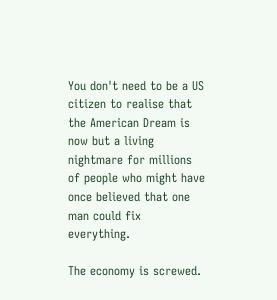You don't need to be a US citizen to realise that the American Dream is now but a living nightmare for millions of people who might have once believed that one man could fix everything.

The economy is screwed.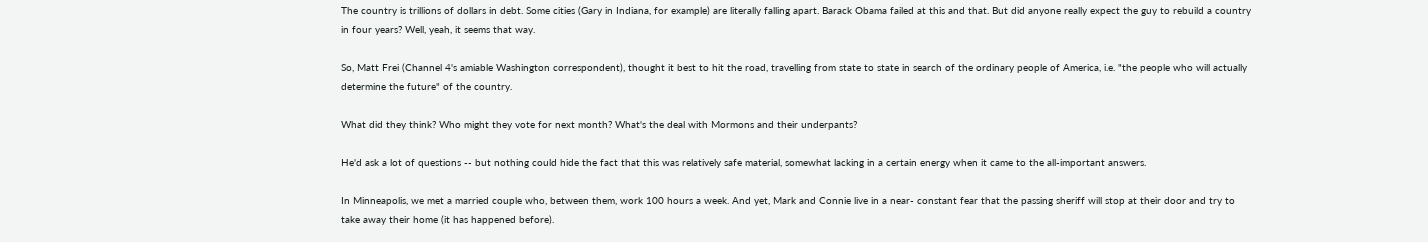The country is trillions of dollars in debt. Some cities (Gary in Indiana, for example) are literally falling apart. Barack Obama failed at this and that. But did anyone really expect the guy to rebuild a country in four years? Well, yeah, it seems that way.

So, Matt Frei (Channel 4's amiable Washington correspondent), thought it best to hit the road, travelling from state to state in search of the ordinary people of America, i.e. "the people who will actually determine the future" of the country.

What did they think? Who might they vote for next month? What's the deal with Mormons and their underpants?

He'd ask a lot of questions -- but nothing could hide the fact that this was relatively safe material, somewhat lacking in a certain energy when it came to the all-important answers.

In Minneapolis, we met a married couple who, between them, work 100 hours a week. And yet, Mark and Connie live in a near- constant fear that the passing sheriff will stop at their door and try to take away their home (it has happened before).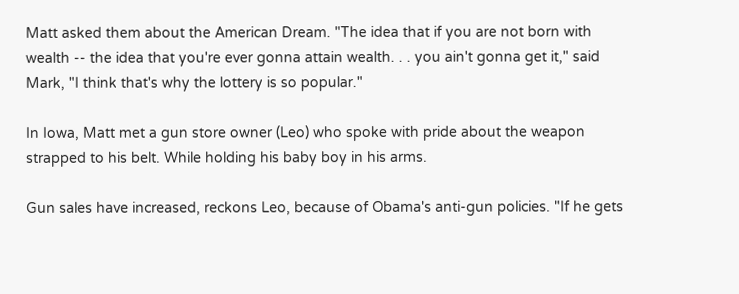Matt asked them about the American Dream. "The idea that if you are not born with wealth -- the idea that you're ever gonna attain wealth. . . you ain't gonna get it," said Mark, "I think that's why the lottery is so popular."

In Iowa, Matt met a gun store owner (Leo) who spoke with pride about the weapon strapped to his belt. While holding his baby boy in his arms.

Gun sales have increased, reckons Leo, because of Obama's anti-gun policies. "If he gets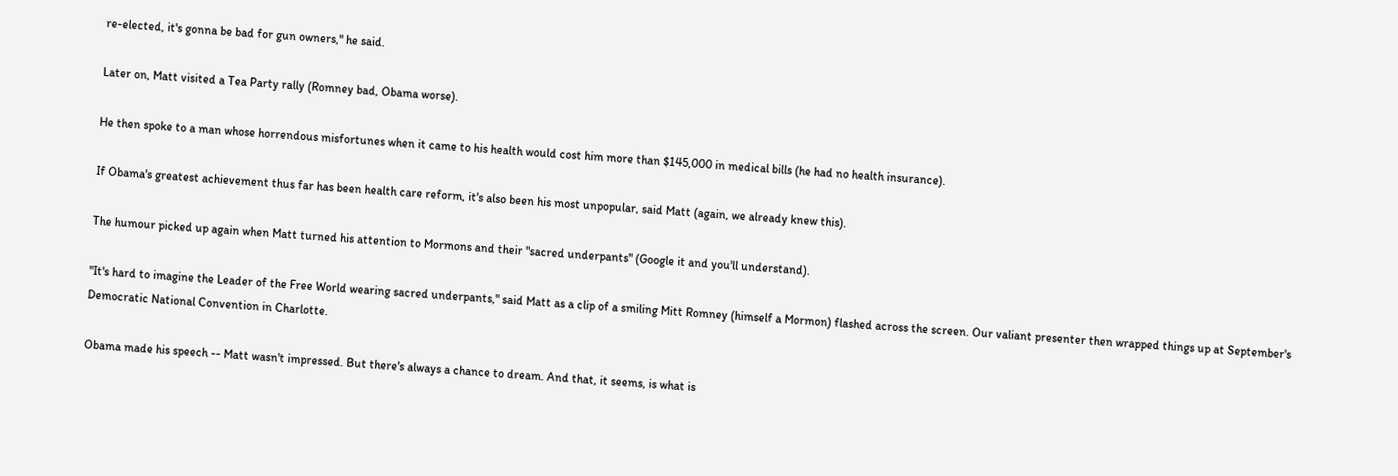re-elected, it's gonna be bad for gun owners," he said.

Later on, Matt visited a Tea Party rally (Romney bad, Obama worse).

He then spoke to a man whose horrendous misfortunes when it came to his health would cost him more than $145,000 in medical bills (he had no health insurance).

If Obama's greatest achievement thus far has been health care reform, it's also been his most unpopular, said Matt (again, we already knew this).

The humour picked up again when Matt turned his attention to Mormons and their "sacred underpants" (Google it and you'll understand).

"It's hard to imagine the Leader of the Free World wearing sacred underpants," said Matt as a clip of a smiling Mitt Romney (himself a Mormon) flashed across the screen. Our valiant presenter then wrapped things up at September's Democratic National Convention in Charlotte.

Obama made his speech -- Matt wasn't impressed. But there's always a chance to dream. And that, it seems, is what is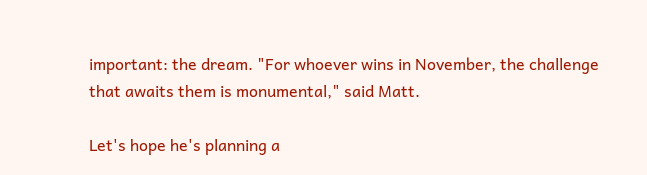important: the dream. "For whoever wins in November, the challenge that awaits them is monumental," said Matt.

Let's hope he's planning a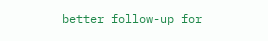better follow-up for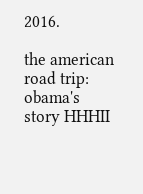2016.

the american road trip: obama's story HHHII